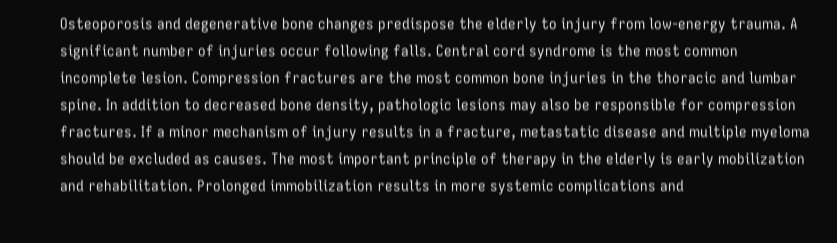Osteoporosis and degenerative bone changes predispose the elderly to injury from low-energy trauma. A significant number of injuries occur following falls. Central cord syndrome is the most common incomplete lesion. Compression fractures are the most common bone injuries in the thoracic and lumbar spine. In addition to decreased bone density, pathologic lesions may also be responsible for compression fractures. If a minor mechanism of injury results in a fracture, metastatic disease and multiple myeloma should be excluded as causes. The most important principle of therapy in the elderly is early mobilization and rehabilitation. Prolonged immobilization results in more systemic complications and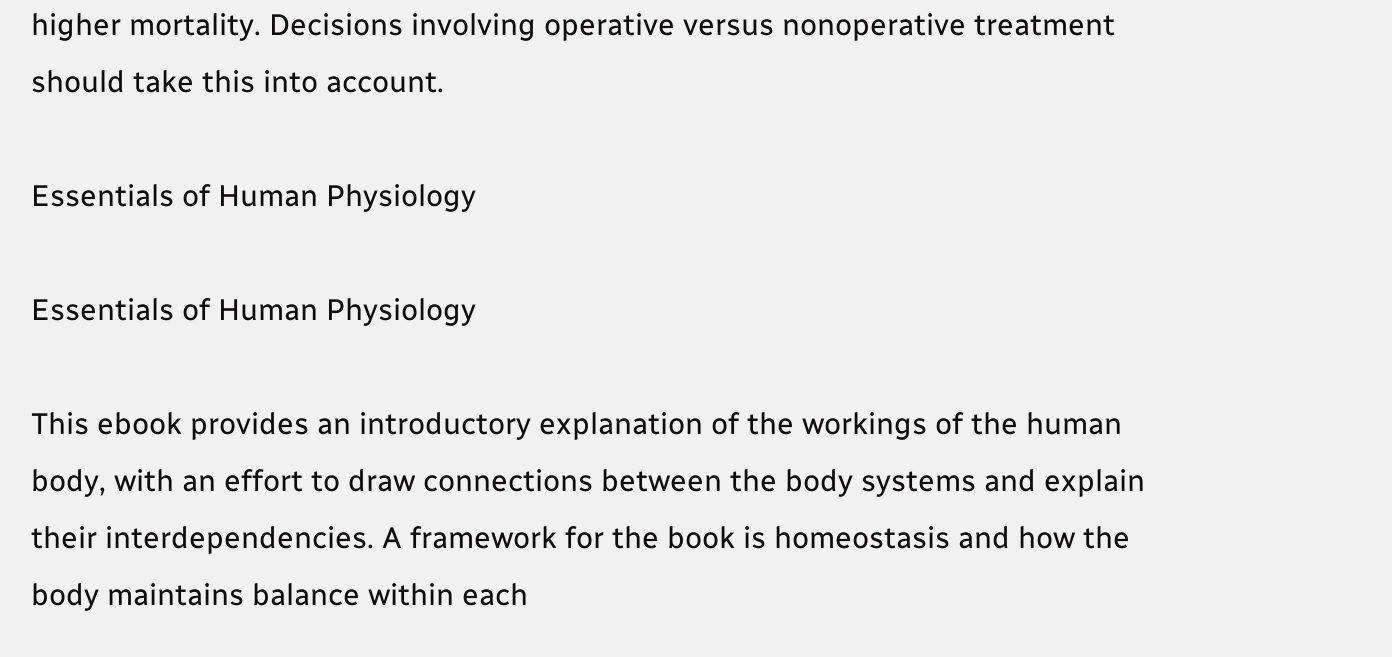higher mortality. Decisions involving operative versus nonoperative treatment should take this into account.

Essentials of Human Physiology

Essentials of Human Physiology

This ebook provides an introductory explanation of the workings of the human body, with an effort to draw connections between the body systems and explain their interdependencies. A framework for the book is homeostasis and how the body maintains balance within each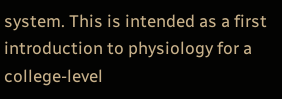system. This is intended as a first introduction to physiology for a college-level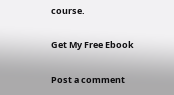course.

Get My Free Ebook

Post a comment